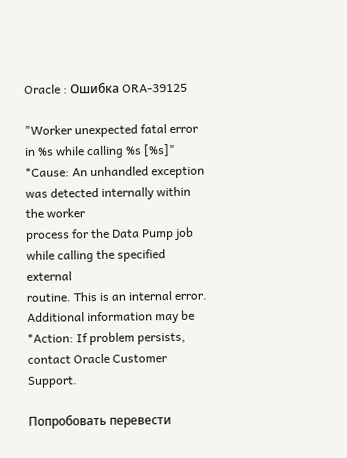Oracle : Ошибка ORA-39125

"Worker unexpected fatal error in %s while calling %s [%s]"
*Cause: An unhandled exception was detected internally within the worker
process for the Data Pump job while calling the specified external
routine. This is an internal error. Additional information may be
*Action: If problem persists, contact Oracle Customer Support.

Попробовать перевести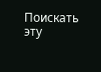Поискать эту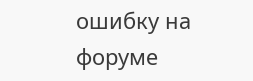ошибку на форуме